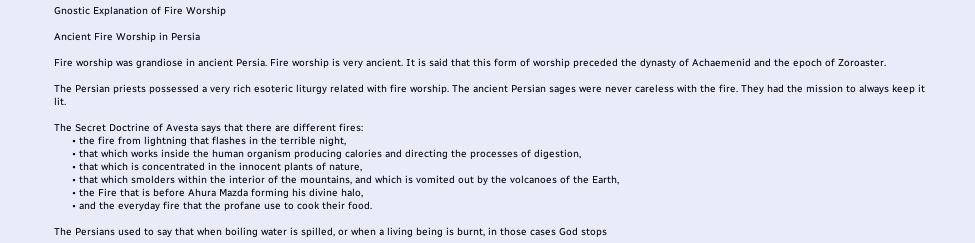Gnostic Explanation of Fire Worship

Ancient Fire Worship in Persia

Fire worship was grandiose in ancient Persia. Fire worship is very ancient. It is said that this form of worship preceded the dynasty of Achaemenid and the epoch of Zoroaster.

The Persian priests possessed a very rich esoteric liturgy related with fire worship. The ancient Persian sages were never careless with the fire. They had the mission to always keep it lit.

The Secret Doctrine of Avesta says that there are different fires:
      • the fire from lightning that flashes in the terrible night,
      • that which works inside the human organism producing calories and directing the processes of digestion,
      • that which is concentrated in the innocent plants of nature,
      • that which smolders within the interior of the mountains, and which is vomited out by the volcanoes of the Earth,
      • the Fire that is before Ahura Mazda forming his divine halo,
      • and the everyday fire that the profane use to cook their food.

The Persians used to say that when boiling water is spilled, or when a living being is burnt, in those cases God stops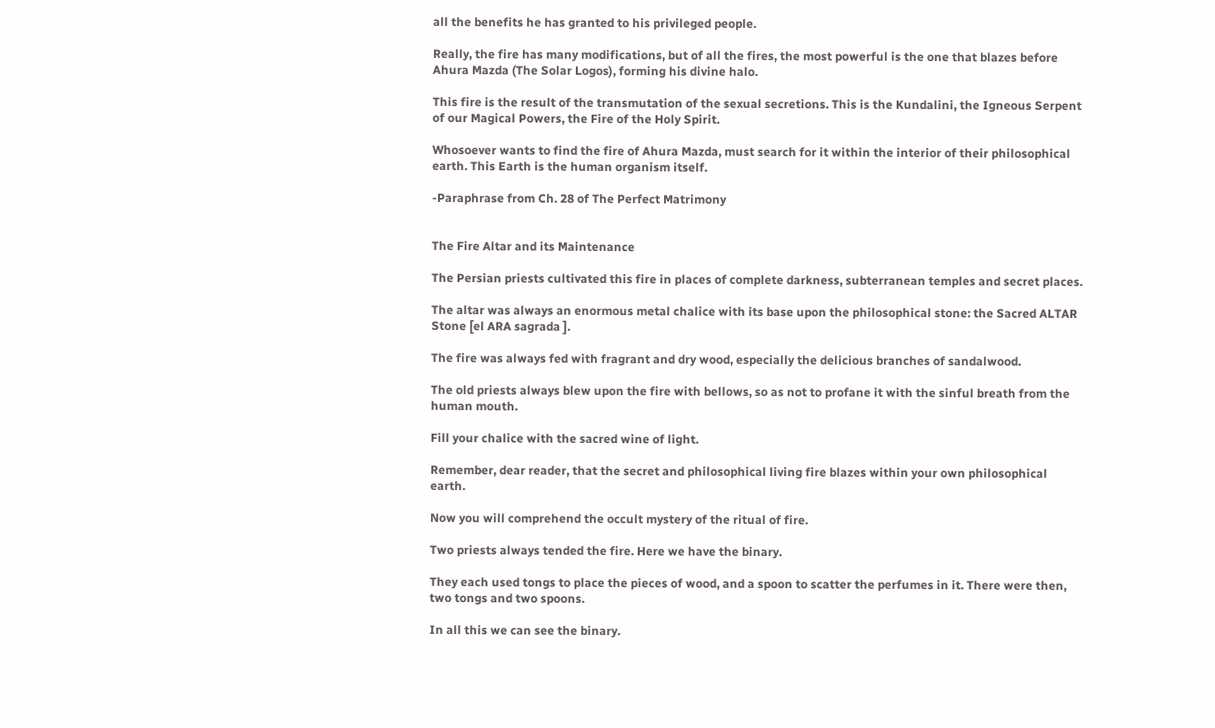all the benefits he has granted to his privileged people.

Really, the fire has many modifications, but of all the fires, the most powerful is the one that blazes before Ahura Mazda (The Solar Logos), forming his divine halo.

This fire is the result of the transmutation of the sexual secretions. This is the Kundalini, the Igneous Serpent of our Magical Powers, the Fire of the Holy Spirit.

Whosoever wants to find the fire of Ahura Mazda, must search for it within the interior of their philosophical earth. This Earth is the human organism itself.

-Paraphrase from Ch. 28 of The Perfect Matrimony


The Fire Altar and its Maintenance

The Persian priests cultivated this fire in places of complete darkness, subterranean temples and secret places.

The altar was always an enormous metal chalice with its base upon the philosophical stone: the Sacred ALTAR Stone [el ARA sagrada ].

The fire was always fed with fragrant and dry wood, especially the delicious branches of sandalwood.

The old priests always blew upon the fire with bellows, so as not to profane it with the sinful breath from the human mouth.

Fill your chalice with the sacred wine of light.

Remember, dear reader, that the secret and philosophical living fire blazes within your own philosophical earth.

Now you will comprehend the occult mystery of the ritual of fire.

Two priests always tended the fire. Here we have the binary.

They each used tongs to place the pieces of wood, and a spoon to scatter the perfumes in it. There were then, two tongs and two spoons.

In all this we can see the binary.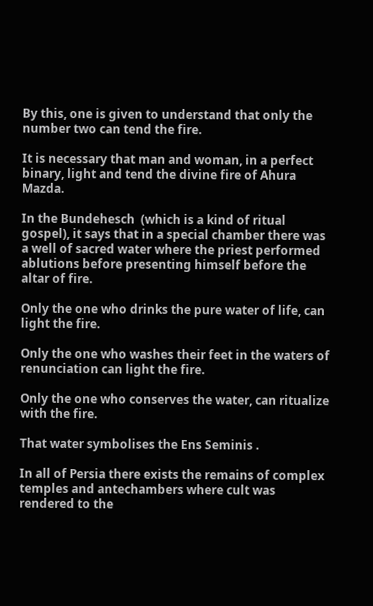By this, one is given to understand that only the number two can tend the fire.

It is necessary that man and woman, in a perfect binary, light and tend the divine fire of Ahura Mazda.

In the Bundehesch  (which is a kind of ritual gospel), it says that in a special chamber there was a well of sacred water where the priest performed ablutions before presenting himself before the altar of fire.

Only the one who drinks the pure water of life, can light the fire.

Only the one who washes their feet in the waters of renunciation can light the fire.

Only the one who conserves the water, can ritualize with the fire.

That water symbolises the Ens Seminis .

In all of Persia there exists the remains of complex temples and antechambers where cult was rendered to the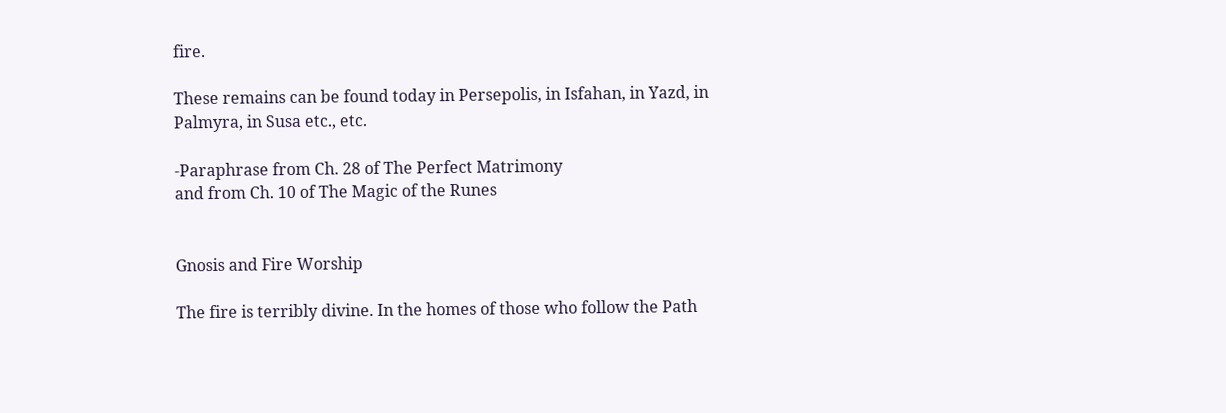fire.

These remains can be found today in Persepolis, in Isfahan, in Yazd, in Palmyra, in Susa etc., etc.

-Paraphrase from Ch. 28 of The Perfect Matrimony
and from Ch. 10 of The Magic of the Runes


Gnosis and Fire Worship

The fire is terribly divine. In the homes of those who follow the Path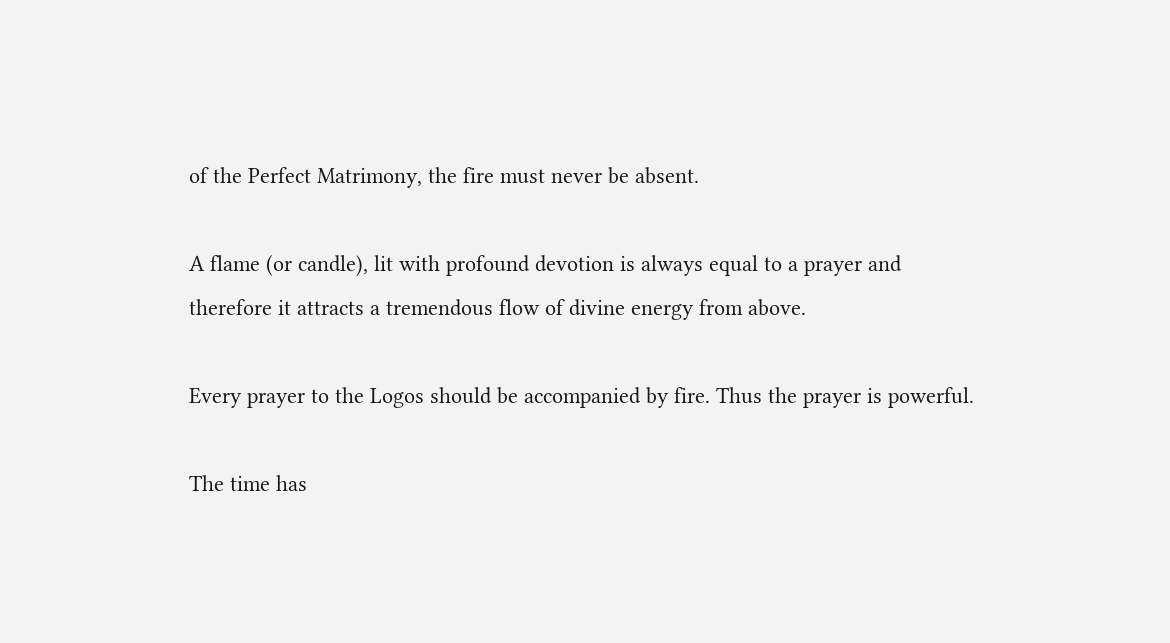of the Perfect Matrimony, the fire must never be absent.

A flame (or candle), lit with profound devotion is always equal to a prayer and therefore it attracts a tremendous flow of divine energy from above.

Every prayer to the Logos should be accompanied by fire. Thus the prayer is powerful.

The time has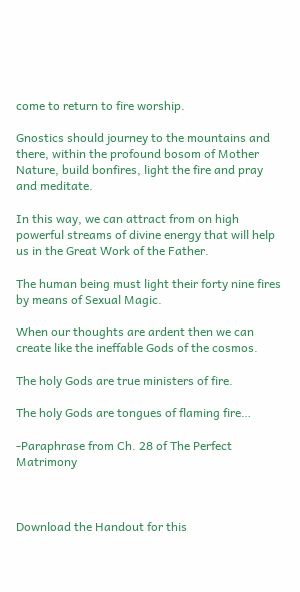come to return to fire worship.

Gnostics should journey to the mountains and there, within the profound bosom of Mother Nature, build bonfires, light the fire and pray and meditate.

In this way, we can attract from on high powerful streams of divine energy that will help us in the Great Work of the Father.

The human being must light their forty nine fires by means of Sexual Magic.

When our thoughts are ardent then we can create like the ineffable Gods of the cosmos.

The holy Gods are true ministers of fire.

The holy Gods are tongues of flaming fire…

-Paraphrase from Ch. 28 of The Perfect Matrimony



Download the Handout for this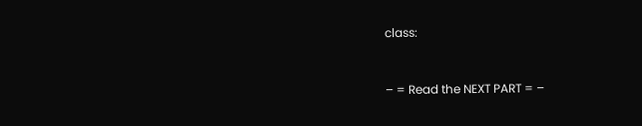class:


– = Read the NEXT PART = –